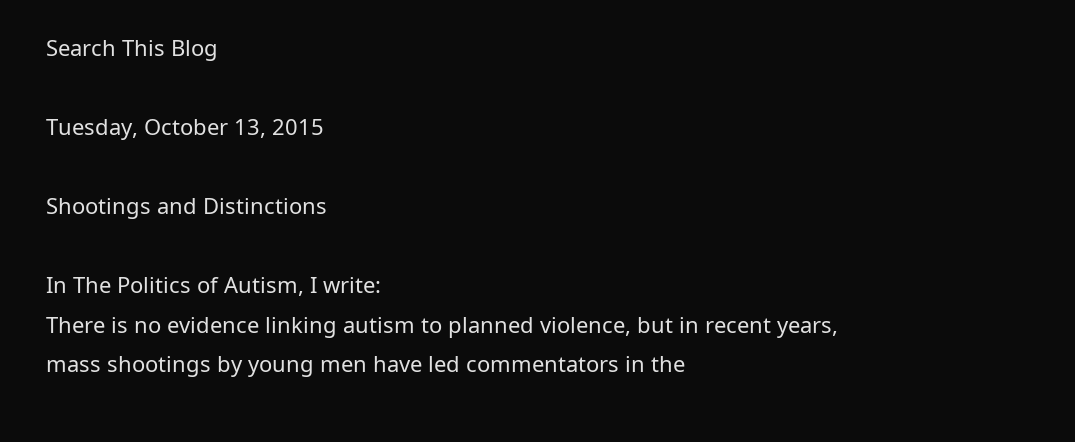Search This Blog

Tuesday, October 13, 2015

Shootings and Distinctions

In The Politics of Autism, I write:
There is no evidence linking autism to planned violence, but in recent years, mass shootings by young men have led commentators in the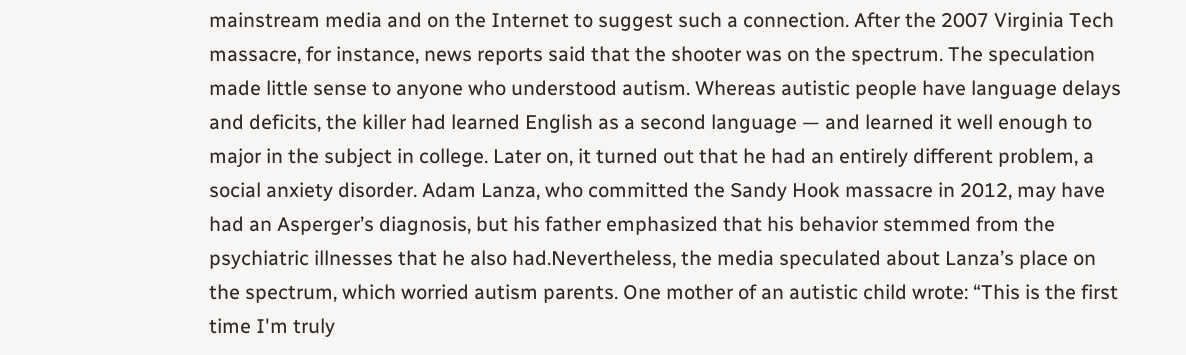mainstream media and on the Internet to suggest such a connection. After the 2007 Virginia Tech massacre, for instance, news reports said that the shooter was on the spectrum. The speculation made little sense to anyone who understood autism. Whereas autistic people have language delays and deficits, the killer had learned English as a second language — and learned it well enough to major in the subject in college. Later on, it turned out that he had an entirely different problem, a social anxiety disorder. Adam Lanza, who committed the Sandy Hook massacre in 2012, may have had an Asperger’s diagnosis, but his father emphasized that his behavior stemmed from the psychiatric illnesses that he also had.Nevertheless, the media speculated about Lanza’s place on the spectrum, which worried autism parents. One mother of an autistic child wrote: “This is the first time I'm truly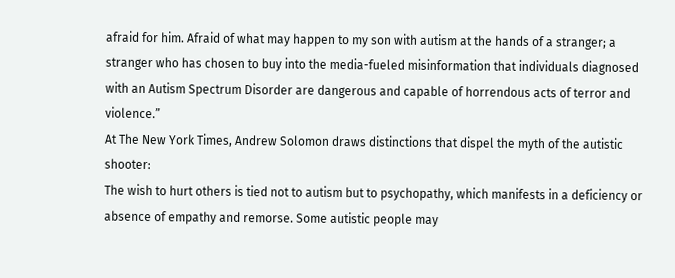afraid for him. Afraid of what may happen to my son with autism at the hands of a stranger; a stranger who has chosen to buy into the media-fueled misinformation that individuals diagnosed with an Autism Spectrum Disorder are dangerous and capable of horrendous acts of terror and violence.”
At The New York Times, Andrew Solomon draws distinctions that dispel the myth of the autistic shooter:
The wish to hurt others is tied not to autism but to psychopathy, which manifests in a deficiency or absence of empathy and remorse. Some autistic people may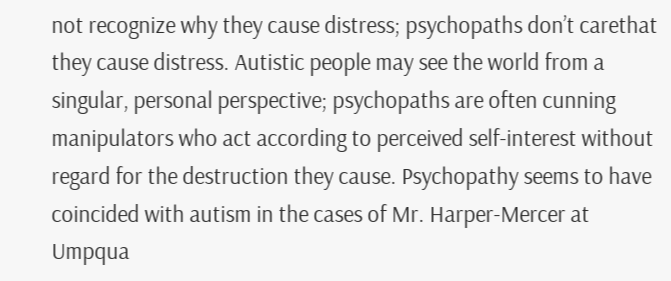not recognize why they cause distress; psychopaths don’t carethat they cause distress. Autistic people may see the world from a singular, personal perspective; psychopaths are often cunning manipulators who act according to perceived self-interest without regard for the destruction they cause. Psychopathy seems to have coincided with autism in the cases of Mr. Harper-Mercer at Umpqua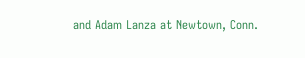and Adam Lanza at Newtown, Conn.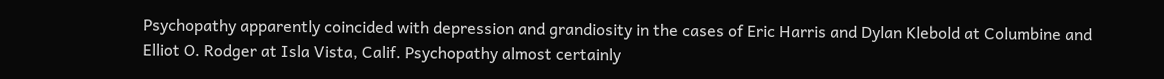Psychopathy apparently coincided with depression and grandiosity in the cases of Eric Harris and Dylan Klebold at Columbine and Elliot O. Rodger at Isla Vista, Calif. Psychopathy almost certainly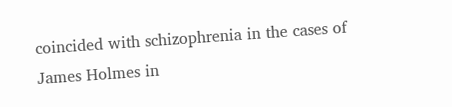coincided with schizophrenia in the cases of James Holmes in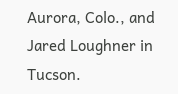Aurora, Colo., and Jared Loughner in Tucson.